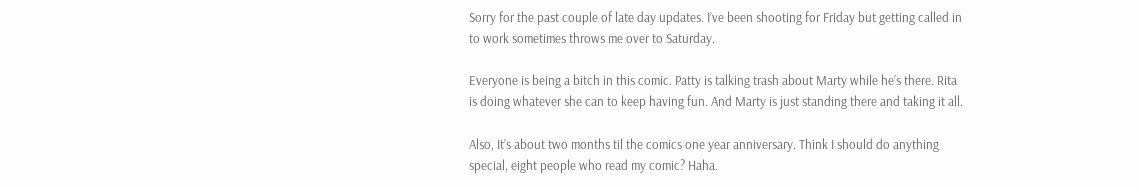Sorry for the past couple of late day updates. I’ve been shooting for Friday but getting called in to work sometimes throws me over to Saturday.

Everyone is being a bitch in this comic. Patty is talking trash about Marty while he’s there. Rita is doing whatever she can to keep having fun. And Marty is just standing there and taking it all.

Also, It’s about two months til the comics one year anniversary. Think I should do anything special, eight people who read my comic? Haha.